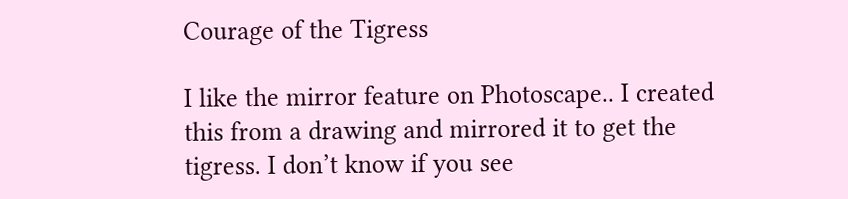Courage of the Tigress

I like the mirror feature on Photoscape.. I created this from a drawing and mirrored it to get the tigress. I don’t know if you see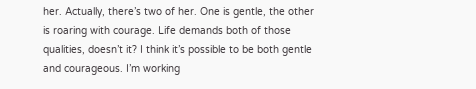her. Actually, there’s two of her. One is gentle, the other is roaring with courage. Life demands both of those qualities, doesn’t it? I think it’s possible to be both gentle and courageous. I’m working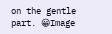on the gentle part. 😀Image